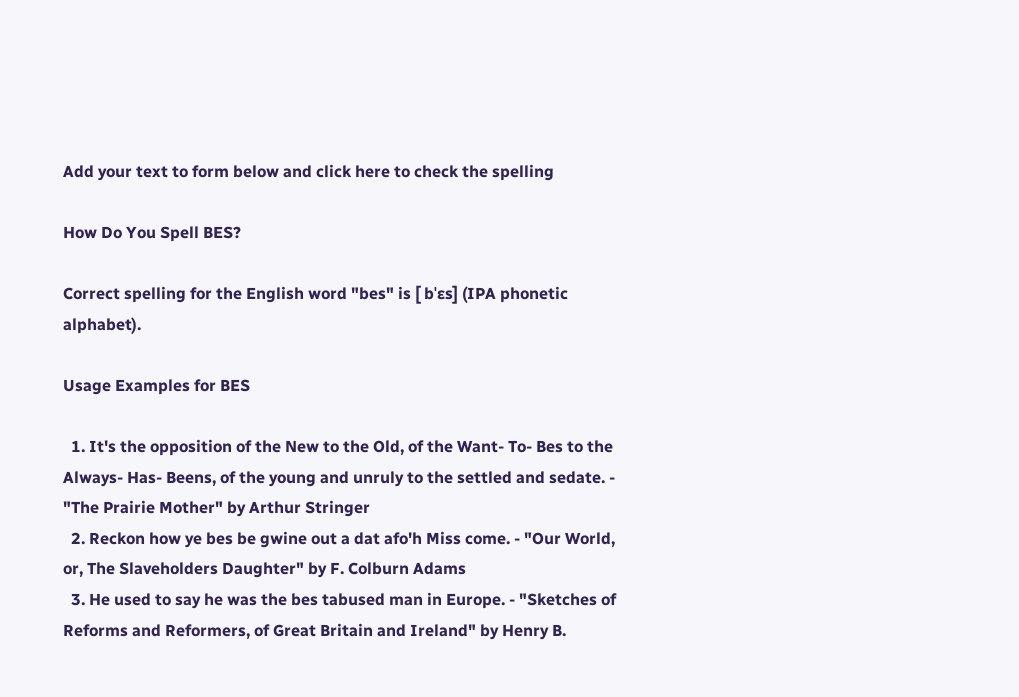Add your text to form below and click here to check the spelling

How Do You Spell BES?

Correct spelling for the English word "bes" is [ bˈɛs] (IPA phonetic alphabet).

Usage Examples for BES

  1. It's the opposition of the New to the Old, of the Want- To- Bes to the Always- Has- Beens, of the young and unruly to the settled and sedate. - "The Prairie Mother" by Arthur Stringer
  2. Reckon how ye bes be gwine out a dat afo'h Miss come. - "Our World, or, The Slaveholders Daughter" by F. Colburn Adams
  3. He used to say he was the bes tabused man in Europe. - "Sketches of Reforms and Reformers, of Great Britain and Ireland" by Henry B.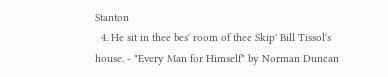Stanton
  4. He sit in thee bes' room of thee Skip' Bill Tissol's house. - "Every Man for Himself" by Norman Duncan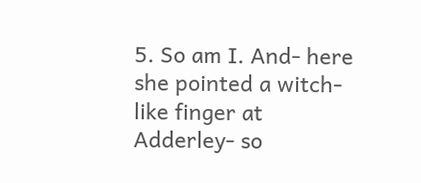5. So am I. And- here she pointed a witch- like finger at Adderley- so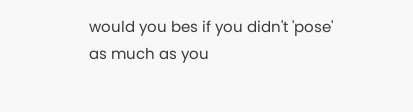would you bes if you didn't 'pose' as much as you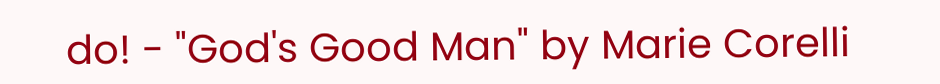do! - "God's Good Man" by Marie Corelli